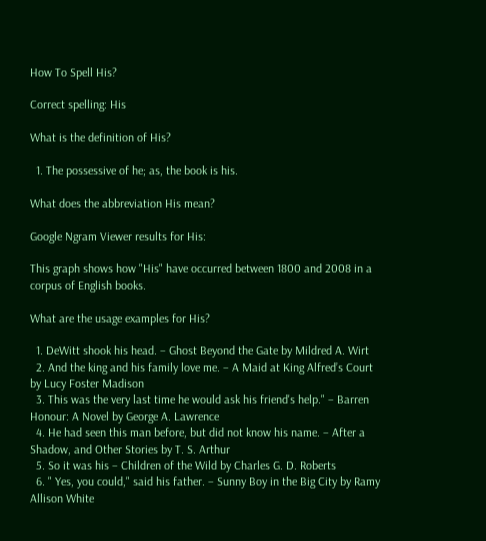How To Spell His?

Correct spelling: His

What is the definition of His?

  1. The possessive of he; as, the book is his.

What does the abbreviation His mean?

Google Ngram Viewer results for His:

This graph shows how "His" have occurred between 1800 and 2008 in a corpus of English books.

What are the usage examples for His?

  1. DeWitt shook his head. – Ghost Beyond the Gate by Mildred A. Wirt
  2. And the king and his family love me. – A Maid at King Alfred’s Court by Lucy Foster Madison
  3. This was the very last time he would ask his friend's help." – Barren Honour: A Novel by George A. Lawrence
  4. He had seen this man before, but did not know his name. – After a Shadow, and Other Stories by T. S. Arthur
  5. So it was his – Children of the Wild by Charles G. D. Roberts
  6. " Yes, you could," said his father. – Sunny Boy in the Big City by Ramy Allison White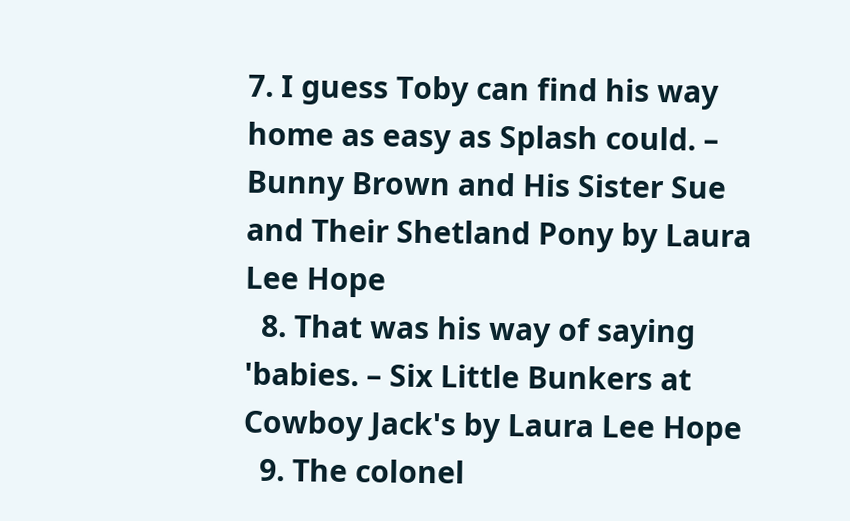7. I guess Toby can find his way home as easy as Splash could. – Bunny Brown and His Sister Sue and Their Shetland Pony by Laura Lee Hope
  8. That was his way of saying 'babies. – Six Little Bunkers at Cowboy Jack's by Laura Lee Hope
  9. The colonel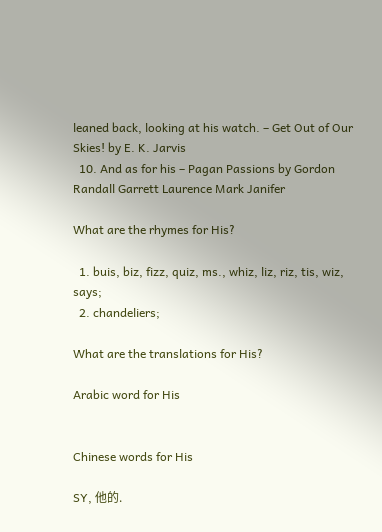leaned back, looking at his watch. – Get Out of Our Skies! by E. K. Jarvis
  10. And as for his – Pagan Passions by Gordon Randall Garrett Laurence Mark Janifer

What are the rhymes for His?

  1. buis, biz, fizz, quiz, ms., whiz, liz, riz, tis, wiz, says;
  2. chandeliers;

What are the translations for His?

Arabic word for His


Chinese words for His

SY, 他的.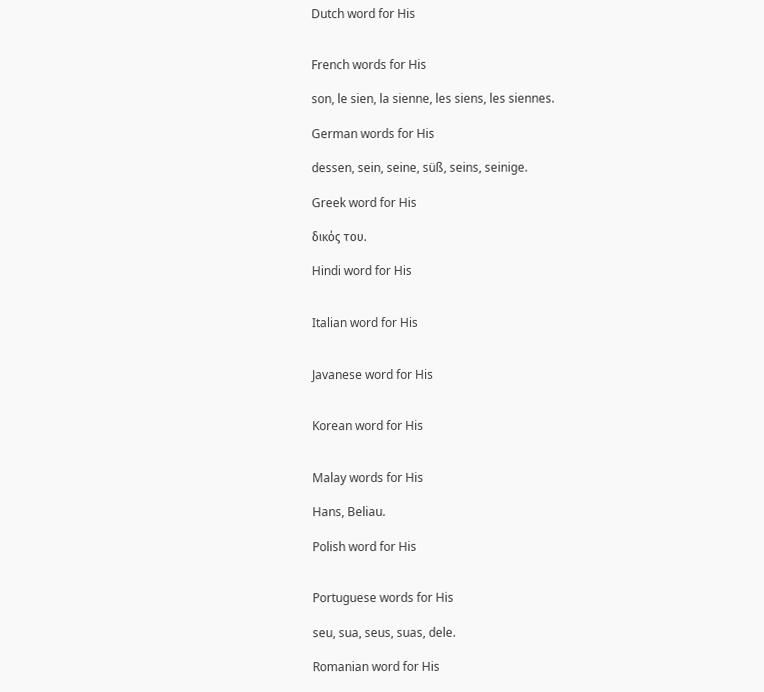Dutch word for His


French words for His

son, le sien, la sienne, les siens, les siennes.

German words for His

dessen, sein, seine, süß, seins, seinige.

Greek word for His

δικός του.

Hindi word for His


Italian word for His


Javanese word for His


Korean word for His


Malay words for His

Hans, Beliau.

Polish word for His


Portuguese words for His

seu, sua, seus, suas, dele.

Romanian word for His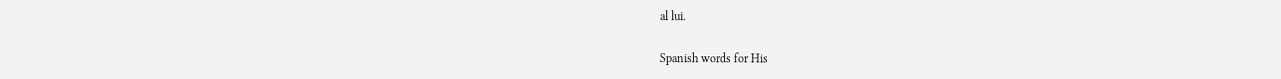al lui.

Spanish words for His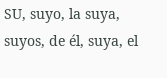SU, suyo, la suya, suyos, de él, suya, el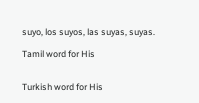suyo, los suyos, las suyas, suyas.

Tamil word for His


Turkish word for His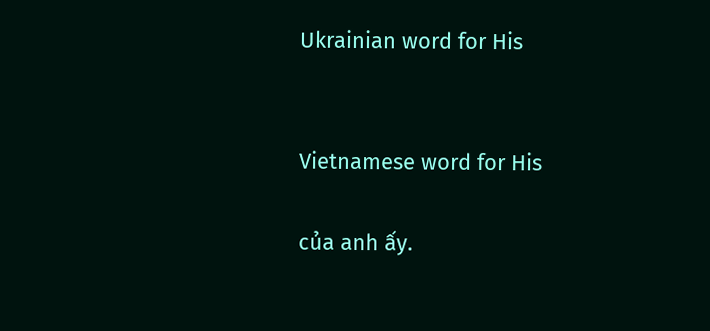Ukrainian word for His


Vietnamese word for His

của anh ấy.